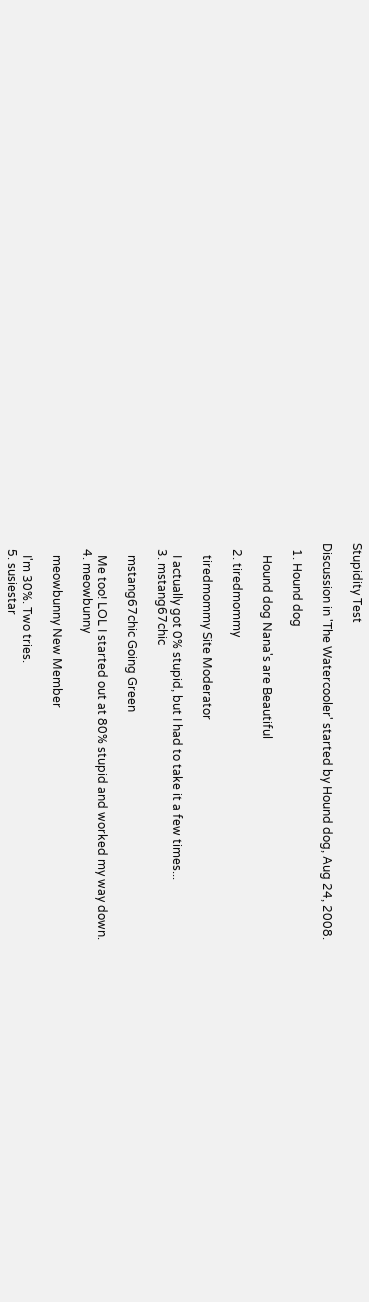Stupidity Test

Discussion in 'The Watercooler' started by Hound dog, Aug 24, 2008.

  1. Hound dog

    Hound dog Nana's are Beautiful

  2. tiredmommy

    tiredmommy Site Moderator

    I actually got 0% stupid, but I had to take it a few times...
  3. mstang67chic

    mstang67chic Going Green

    Me too! LOL I started out at 80% stupid and worked my way down.
  4. meowbunny

    meowbunny New Member

    I'm 30%. Two tries.
  5. susiestar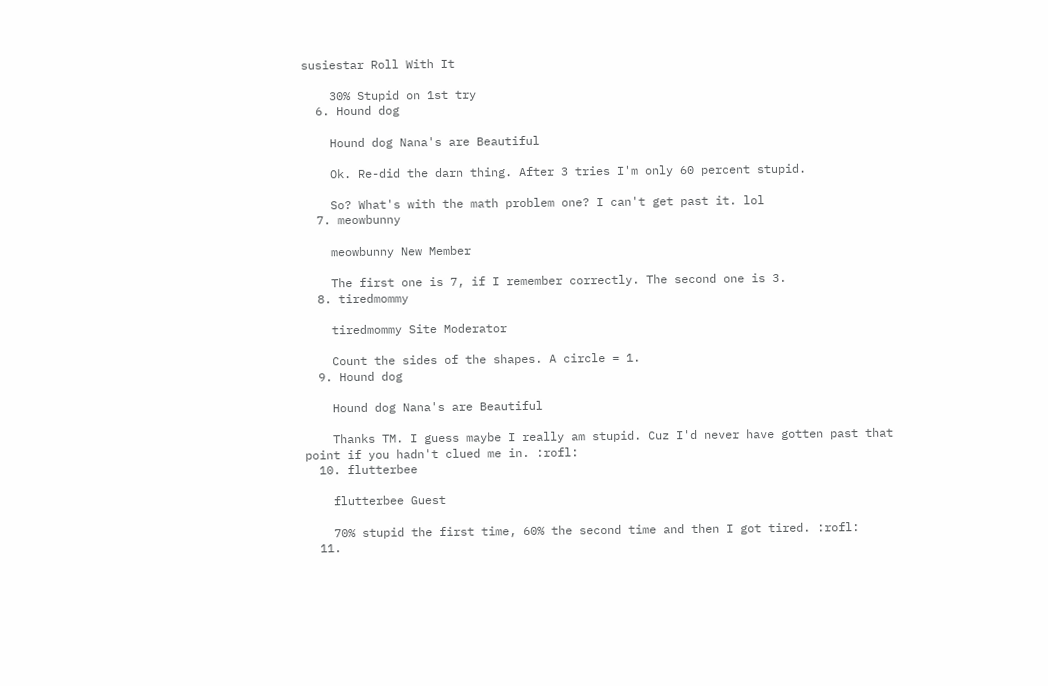susiestar Roll With It

    30% Stupid on 1st try
  6. Hound dog

    Hound dog Nana's are Beautiful

    Ok. Re-did the darn thing. After 3 tries I'm only 60 percent stupid.

    So? What's with the math problem one? I can't get past it. lol
  7. meowbunny

    meowbunny New Member

    The first one is 7, if I remember correctly. The second one is 3.
  8. tiredmommy

    tiredmommy Site Moderator

    Count the sides of the shapes. A circle = 1.
  9. Hound dog

    Hound dog Nana's are Beautiful

    Thanks TM. I guess maybe I really am stupid. Cuz I'd never have gotten past that point if you hadn't clued me in. :rofl:
  10. flutterbee

    flutterbee Guest

    70% stupid the first time, 60% the second time and then I got tired. :rofl:
  11.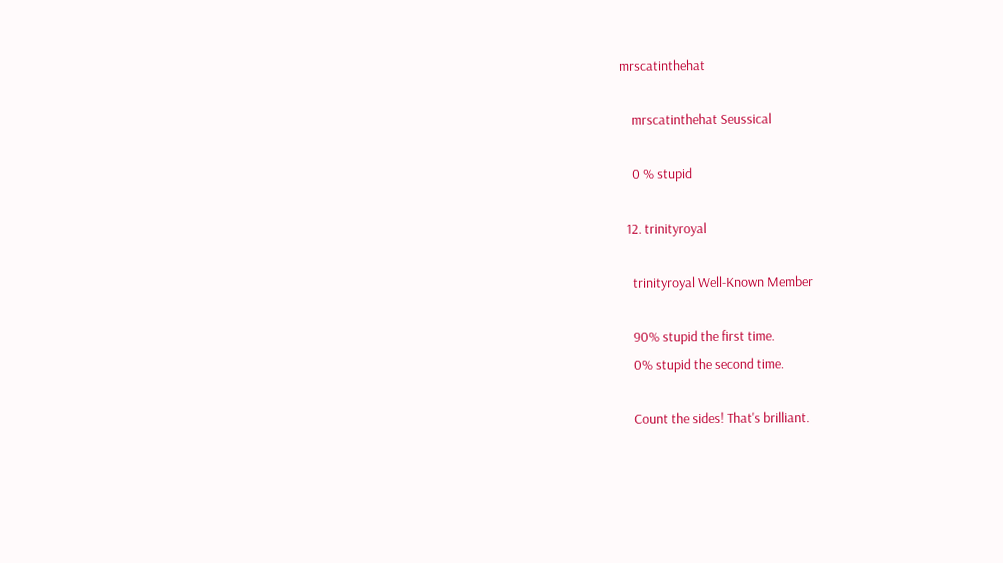mrscatinthehat

    mrscatinthehat Seussical

    0 % stupid

  12. trinityroyal

    trinityroyal Well-Known Member

    90% stupid the first time.
    0% stupid the second time.

    Count the sides! That's brilliant.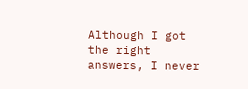Although I got the right answers, I never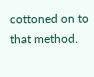cottoned on to that method.